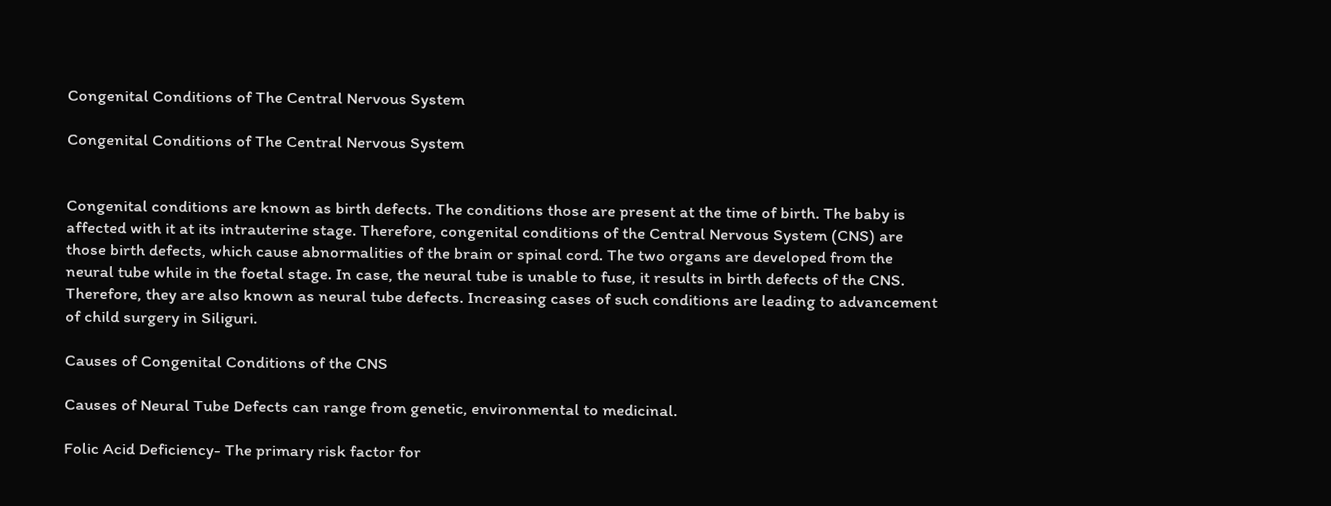Congenital Conditions of The Central Nervous System

Congenital Conditions of The Central Nervous System


Congenital conditions are known as birth defects. The conditions those are present at the time of birth. The baby is affected with it at its intrauterine stage. Therefore, congenital conditions of the Central Nervous System (CNS) are those birth defects, which cause abnormalities of the brain or spinal cord. The two organs are developed from the neural tube while in the foetal stage. In case, the neural tube is unable to fuse, it results in birth defects of the CNS. Therefore, they are also known as neural tube defects. Increasing cases of such conditions are leading to advancement of child surgery in Siliguri.

Causes of Congenital Conditions of the CNS

Causes of Neural Tube Defects can range from genetic, environmental to medicinal.

Folic Acid Deficiency- The primary risk factor for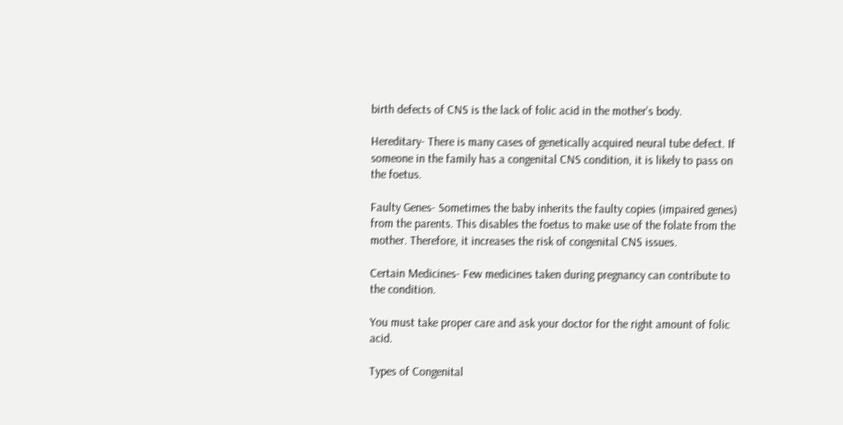birth defects of CNS is the lack of folic acid in the mother’s body.

Hereditary- There is many cases of genetically acquired neural tube defect. If someone in the family has a congenital CNS condition, it is likely to pass on the foetus.

Faulty Genes- Sometimes the baby inherits the faulty copies (impaired genes) from the parents. This disables the foetus to make use of the folate from the mother. Therefore, it increases the risk of congenital CNS issues.

Certain Medicines- Few medicines taken during pregnancy can contribute to the condition.

You must take proper care and ask your doctor for the right amount of folic acid.

Types of Congenital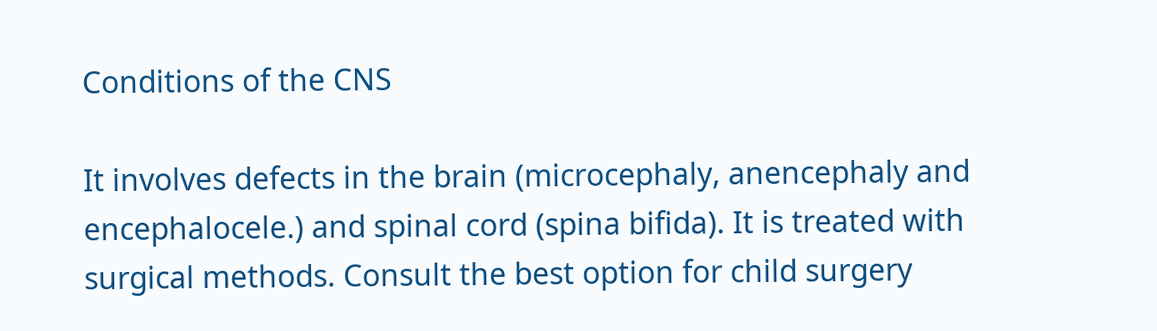Conditions of the CNS

It involves defects in the brain (microcephaly, anencephaly and encephalocele.) and spinal cord (spina bifida). It is treated with surgical methods. Consult the best option for child surgery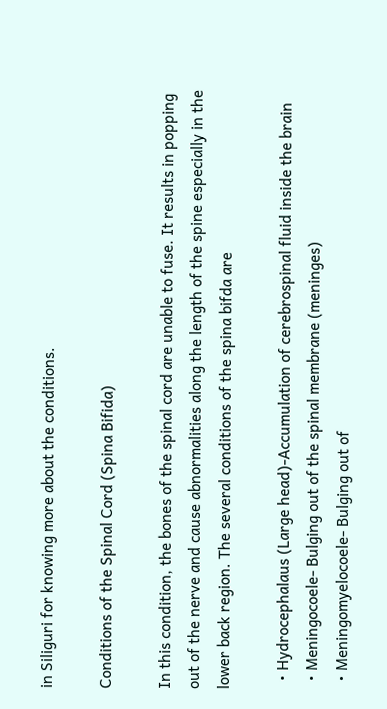in Siliguri for knowing more about the conditions.

Conditions of the Spinal Cord (Spina Bifida)

In this condition, the bones of the spinal cord are unable to fuse. It results in popping out of the nerve and cause abnormalities along the length of the spine especially in the lower back region. The several conditions of the spina bifda are

  • Hydrocephalaus (Large head)-Accumulation of cerebrospinal fluid inside the brain
  • Meningocoele- Bulging out of the spinal membrane (meninges)
  • Meningomyelocoele- Bulging out of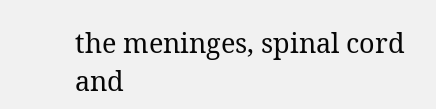the meninges, spinal cord and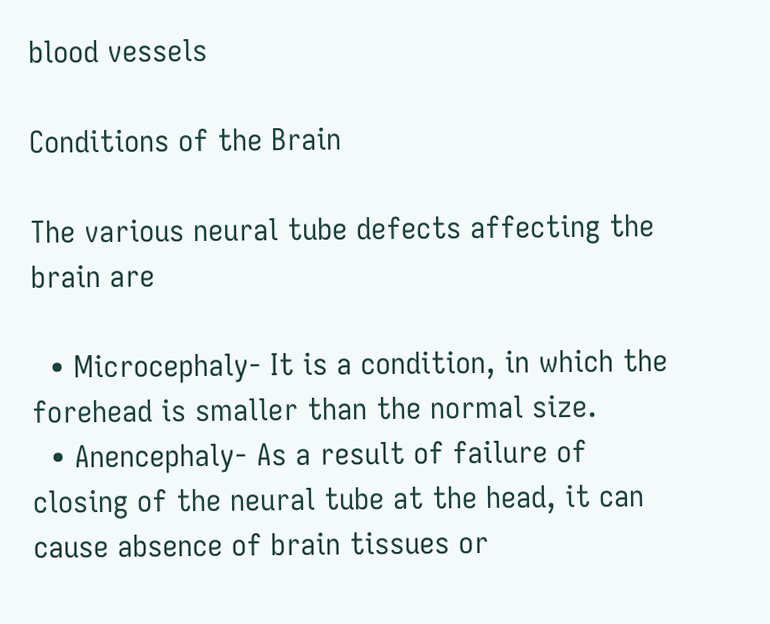blood vessels

Conditions of the Brain

The various neural tube defects affecting the brain are

  • Microcephaly- It is a condition, in which the forehead is smaller than the normal size.
  • Anencephaly- As a result of failure of closing of the neural tube at the head, it can cause absence of brain tissues or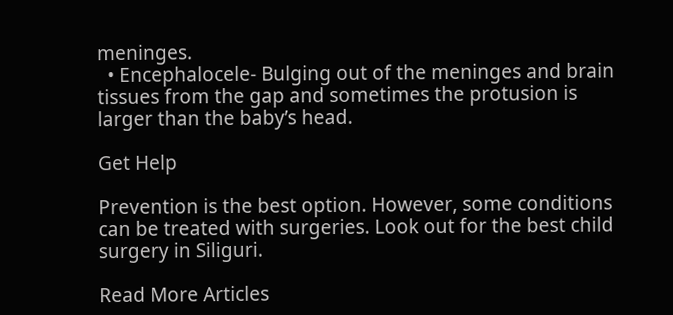meninges.
  • Encephalocele- Bulging out of the meninges and brain tissues from the gap and sometimes the protusion is larger than the baby’s head.

Get Help

Prevention is the best option. However, some conditions can be treated with surgeries. Look out for the best child surgery in Siliguri.

Read More Articles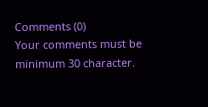Comments (0)
Your comments must be minimum 30 character.